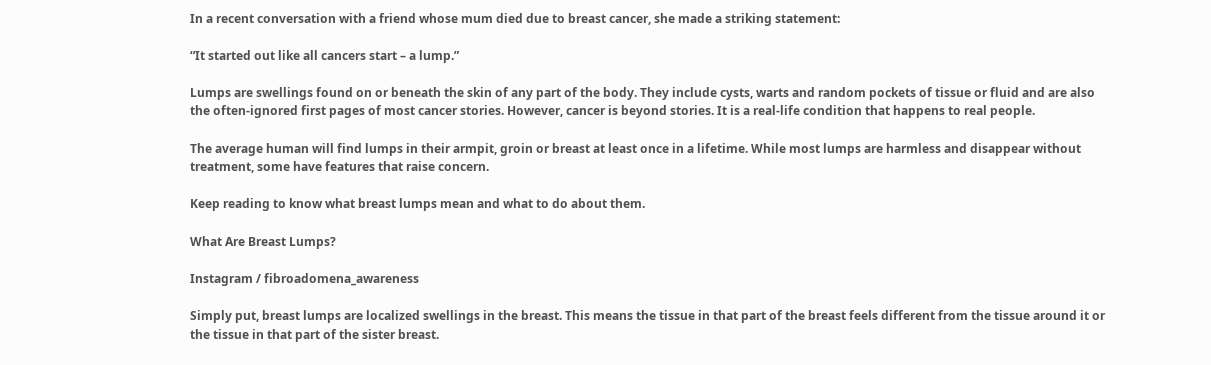In a recent conversation with a friend whose mum died due to breast cancer, she made a striking statement:

“It started out like all cancers start – a lump.”

Lumps are swellings found on or beneath the skin of any part of the body. They include cysts, warts and random pockets of tissue or fluid and are also the often-ignored first pages of most cancer stories. However, cancer is beyond stories. It is a real-life condition that happens to real people.

The average human will find lumps in their armpit, groin or breast at least once in a lifetime. While most lumps are harmless and disappear without treatment, some have features that raise concern.

Keep reading to know what breast lumps mean and what to do about them.

What Are Breast Lumps?

Instagram / fibroadomena_awareness

Simply put, breast lumps are localized swellings in the breast. This means the tissue in that part of the breast feels different from the tissue around it or the tissue in that part of the sister breast.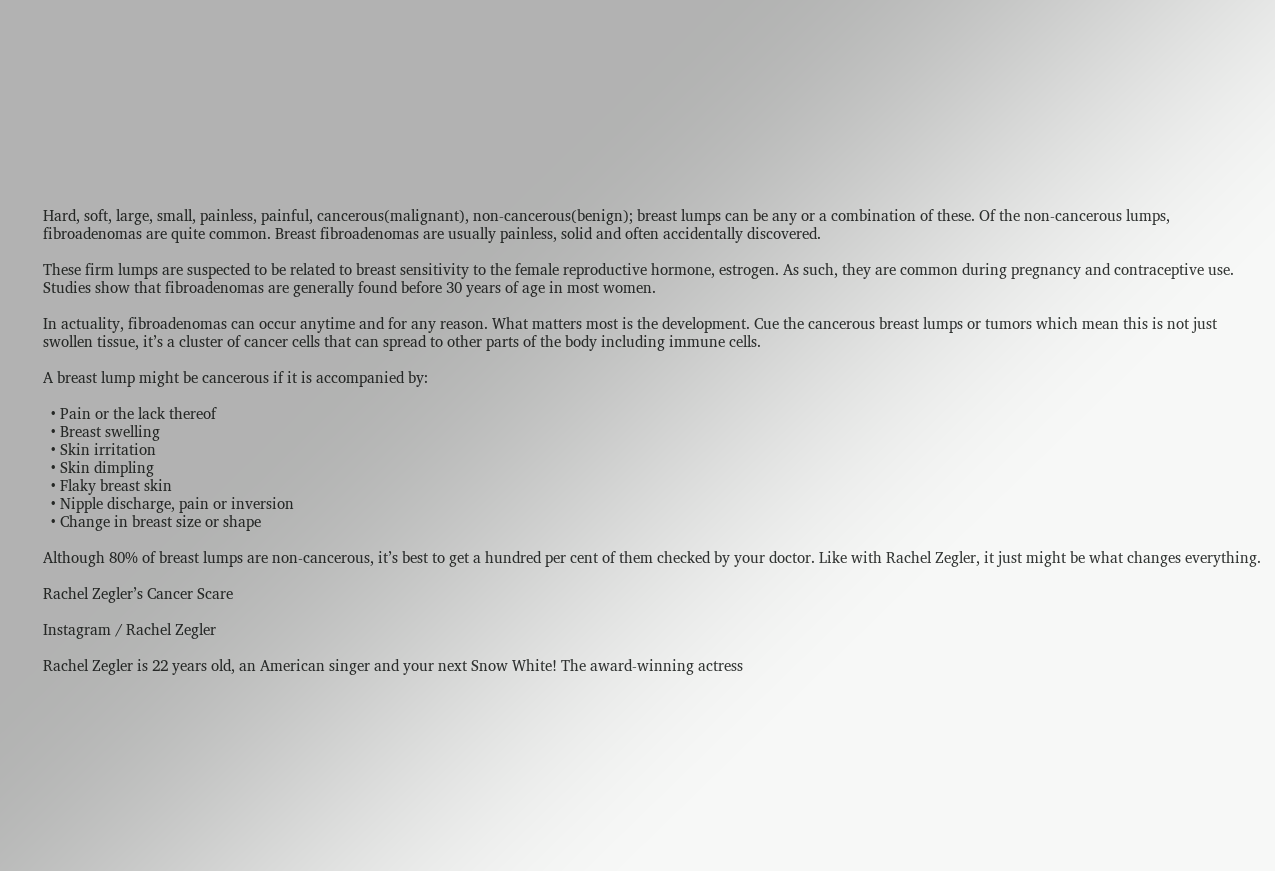Hard, soft, large, small, painless, painful, cancerous(malignant), non-cancerous(benign); breast lumps can be any or a combination of these. Of the non-cancerous lumps, fibroadenomas are quite common. Breast fibroadenomas are usually painless, solid and often accidentally discovered.

These firm lumps are suspected to be related to breast sensitivity to the female reproductive hormone, estrogen. As such, they are common during pregnancy and contraceptive use. Studies show that fibroadenomas are generally found before 30 years of age in most women.

In actuality, fibroadenomas can occur anytime and for any reason. What matters most is the development. Cue the cancerous breast lumps or tumors which mean this is not just swollen tissue, it’s a cluster of cancer cells that can spread to other parts of the body including immune cells.

A breast lump might be cancerous if it is accompanied by:

  • Pain or the lack thereof
  • Breast swelling
  • Skin irritation
  • Skin dimpling
  • Flaky breast skin
  • Nipple discharge, pain or inversion
  • Change in breast size or shape

Although 80% of breast lumps are non-cancerous, it’s best to get a hundred per cent of them checked by your doctor. Like with Rachel Zegler, it just might be what changes everything.

Rachel Zegler’s Cancer Scare

Instagram / Rachel Zegler

Rachel Zegler is 22 years old, an American singer and your next Snow White! The award-winning actress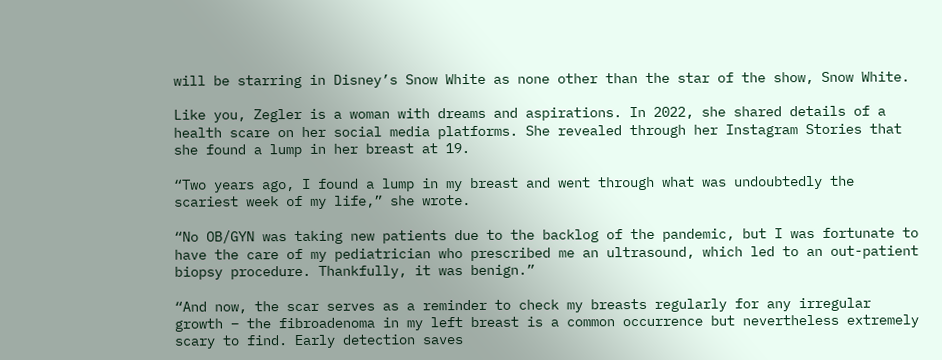will be starring in Disney’s Snow White as none other than the star of the show, Snow White.

Like you, Zegler is a woman with dreams and aspirations. In 2022, she shared details of a health scare on her social media platforms. She revealed through her Instagram Stories that she found a lump in her breast at 19.

“Two years ago, I found a lump in my breast and went through what was undoubtedly the scariest week of my life,” she wrote.

“No OB/GYN was taking new patients due to the backlog of the pandemic, but I was fortunate to have the care of my pediatrician who prescribed me an ultrasound, which led to an out-patient biopsy procedure. Thankfully, it was benign.”

“And now, the scar serves as a reminder to check my breasts regularly for any irregular growth – the fibroadenoma in my left breast is a common occurrence but nevertheless extremely scary to find. Early detection saves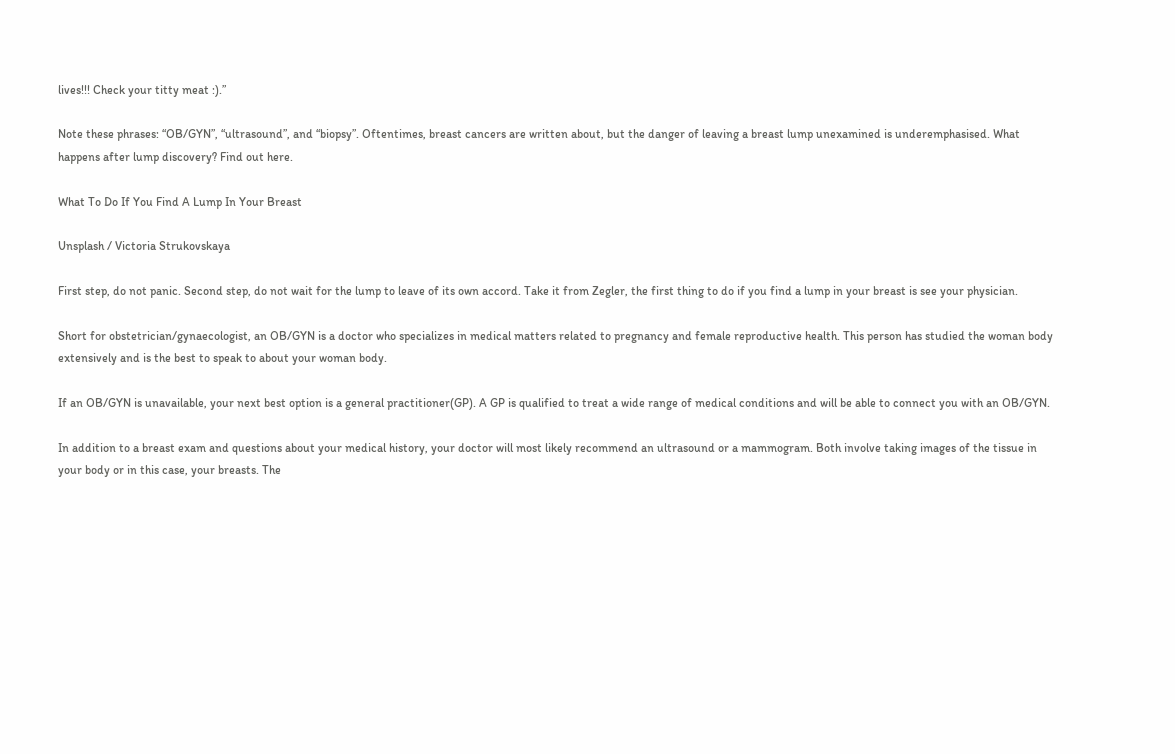lives!!! Check your titty meat :).”

Note these phrases: “OB/GYN”, “ultrasound”, and “biopsy”. Oftentimes, breast cancers are written about, but the danger of leaving a breast lump unexamined is underemphasised. What happens after lump discovery? Find out here.

What To Do If You Find A Lump In Your Breast

Unsplash / Victoria Strukovskaya

First step, do not panic. Second step, do not wait for the lump to leave of its own accord. Take it from Zegler, the first thing to do if you find a lump in your breast is see your physician.

Short for obstetrician/gynaecologist, an OB/GYN is a doctor who specializes in medical matters related to pregnancy and female reproductive health. This person has studied the woman body extensively and is the best to speak to about your woman body.

If an OB/GYN is unavailable, your next best option is a general practitioner(GP). A GP is qualified to treat a wide range of medical conditions and will be able to connect you with an OB/GYN.

In addition to a breast exam and questions about your medical history, your doctor will most likely recommend an ultrasound or a mammogram. Both involve taking images of the tissue in your body or in this case, your breasts. The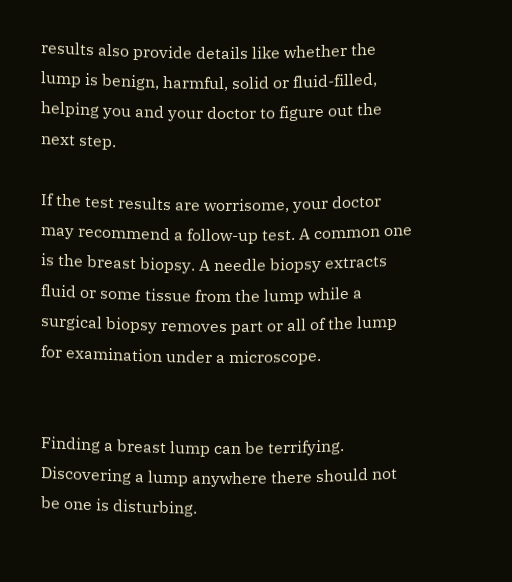results also provide details like whether the lump is benign, harmful, solid or fluid-filled, helping you and your doctor to figure out the next step.

If the test results are worrisome, your doctor may recommend a follow-up test. A common one is the breast biopsy. A needle biopsy extracts fluid or some tissue from the lump while a surgical biopsy removes part or all of the lump for examination under a microscope.


Finding a breast lump can be terrifying. Discovering a lump anywhere there should not be one is disturbing.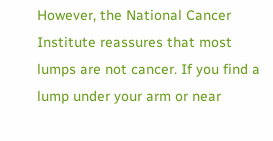However, the National Cancer Institute reassures that most lumps are not cancer. If you find a lump under your arm or near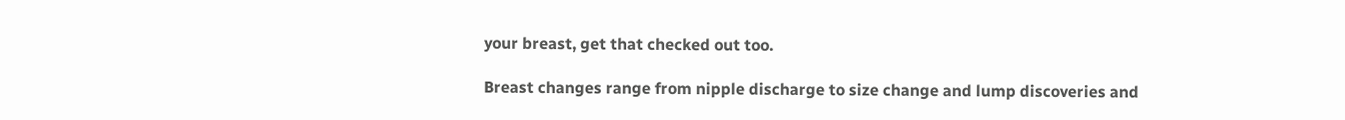your breast, get that checked out too.

Breast changes range from nipple discharge to size change and lump discoveries and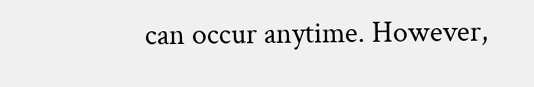can occur anytime. However,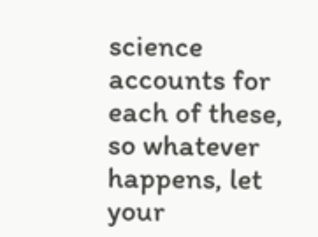science accounts for each of these, so whatever happens, let your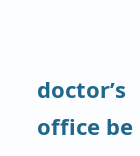doctor’s office be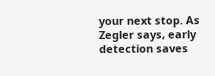your next stop. As Zegler says, early detection saves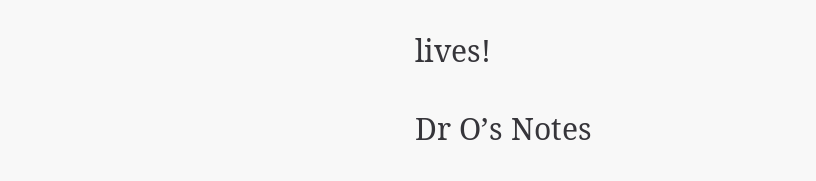lives!

Dr O’s Notes